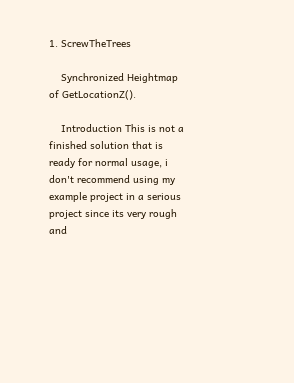1. ScrewTheTrees

    Synchronized Heightmap of GetLocationZ().

    Introduction This is not a finished solution that is ready for normal usage, i don't recommend using my example project in a serious project since its very rough and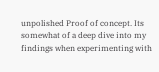unpolished Proof of concept. Its somewhat of a deep dive into my findings when experimenting with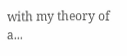with my theory of a...